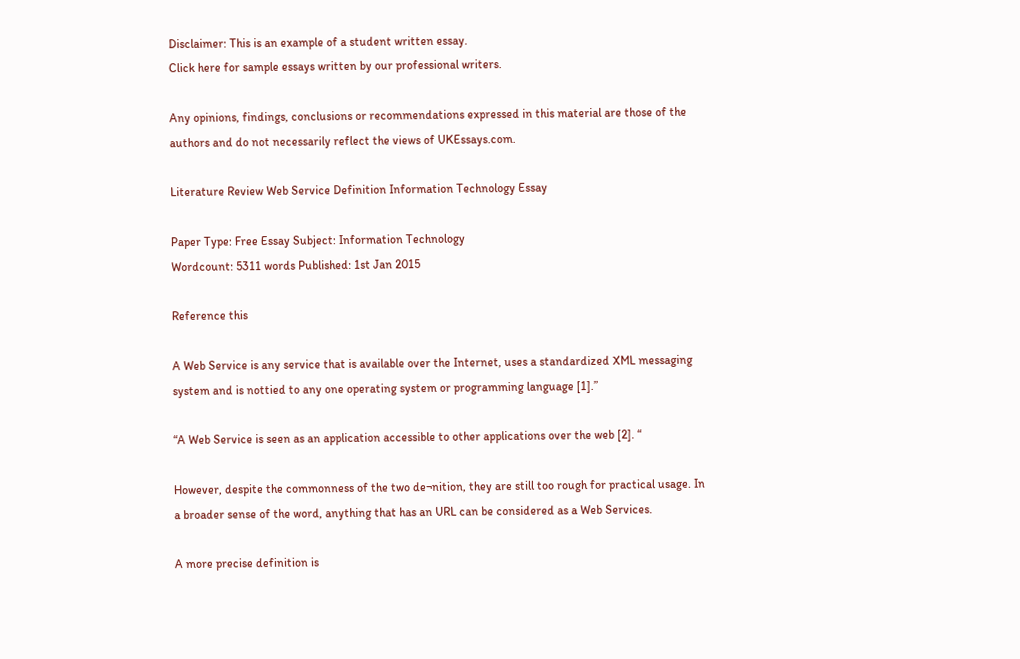Disclaimer: This is an example of a student written essay.
Click here for sample essays written by our professional writers.

Any opinions, findings, conclusions or recommendations expressed in this material are those of the authors and do not necessarily reflect the views of UKEssays.com.

Literature Review Web Service Definition Information Technology Essay

Paper Type: Free Essay Subject: Information Technology
Wordcount: 5311 words Published: 1st Jan 2015

Reference this

A Web Service is any service that is available over the Internet, uses a standardized XML messaging system and is nottied to any one operating system or programming language [1].”

“A Web Service is seen as an application accessible to other applications over the web [2]. “

However, despite the commonness of the two de¬nition, they are still too rough for practical usage. In a broader sense of the word, anything that has an URL can be considered as a Web Services.

A more precise definition is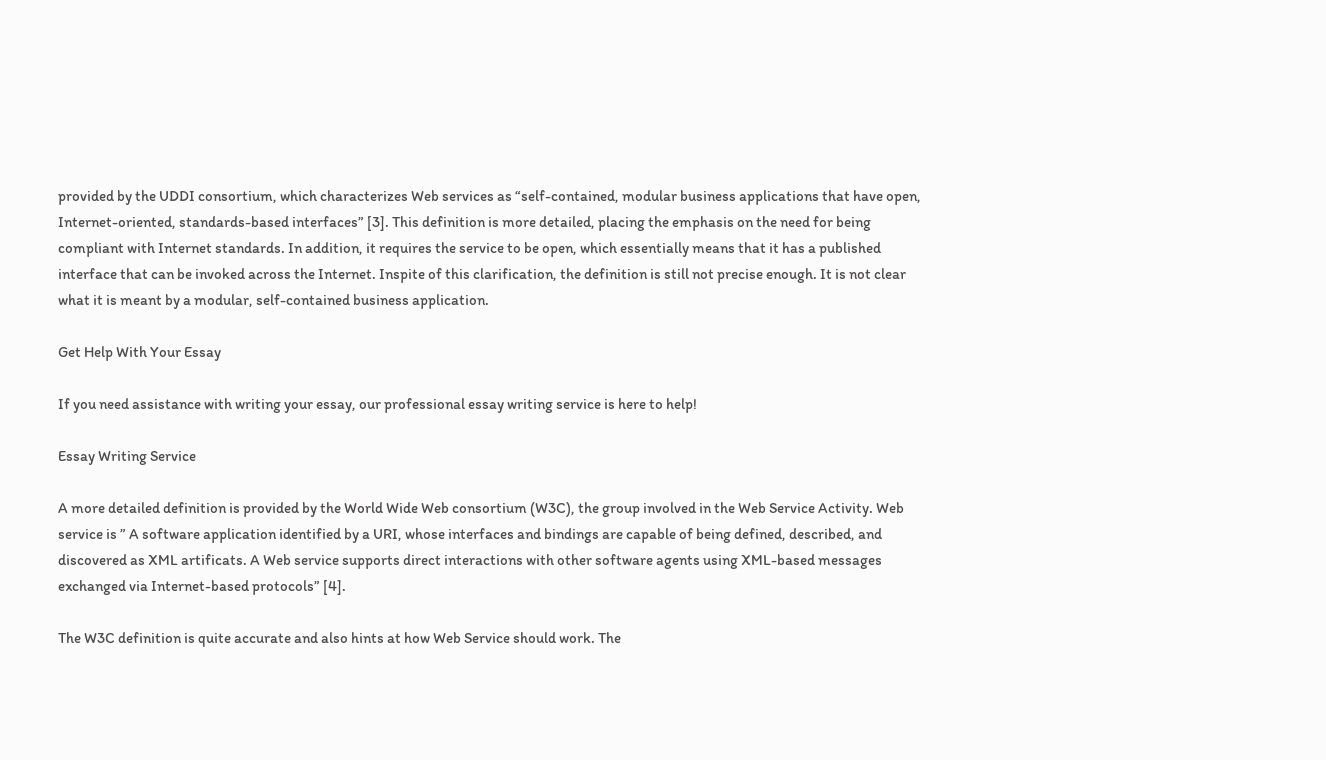provided by the UDDI consortium, which characterizes Web services as “self-contained, modular business applications that have open, Internet-oriented, standards-based interfaces” [3]. This definition is more detailed, placing the emphasis on the need for being compliant with Internet standards. In addition, it requires the service to be open, which essentially means that it has a published interface that can be invoked across the Internet. Inspite of this clarification, the definition is still not precise enough. It is not clear what it is meant by a modular, self-contained business application.

Get Help With Your Essay

If you need assistance with writing your essay, our professional essay writing service is here to help!

Essay Writing Service

A more detailed definition is provided by the World Wide Web consortium (W3C), the group involved in the Web Service Activity. Web service is ” A software application identified by a URI, whose interfaces and bindings are capable of being defined, described, and discovered as XML artificats. A Web service supports direct interactions with other software agents using XML-based messages exchanged via Internet-based protocols” [4].

The W3C definition is quite accurate and also hints at how Web Service should work. The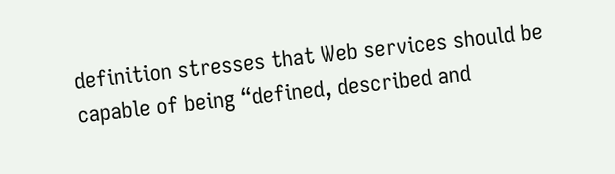definition stresses that Web services should be capable of being “defined, described and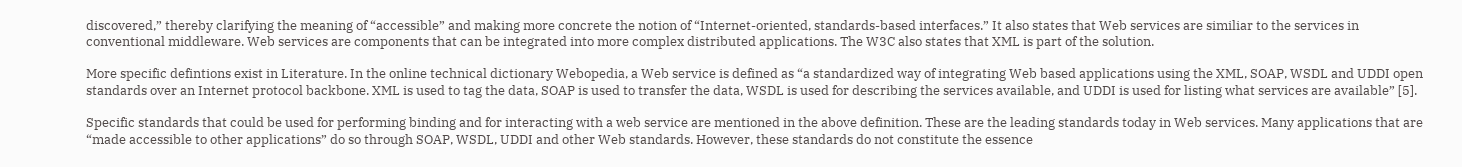discovered,” thereby clarifying the meaning of “accessible” and making more concrete the notion of “Internet-oriented, standards-based interfaces.” It also states that Web services are similiar to the services in conventional middleware. Web services are components that can be integrated into more complex distributed applications. The W3C also states that XML is part of the solution.

More specific defintions exist in Literature. In the online technical dictionary Webopedia, a Web service is defined as “a standardized way of integrating Web based applications using the XML, SOAP, WSDL and UDDI open standards over an Internet protocol backbone. XML is used to tag the data, SOAP is used to transfer the data, WSDL is used for describing the services available, and UDDI is used for listing what services are available” [5].

Specific standards that could be used for performing binding and for interacting with a web service are mentioned in the above definition. These are the leading standards today in Web services. Many applications that are “made accessible to other applications” do so through SOAP, WSDL, UDDI and other Web standards. However, these standards do not constitute the essence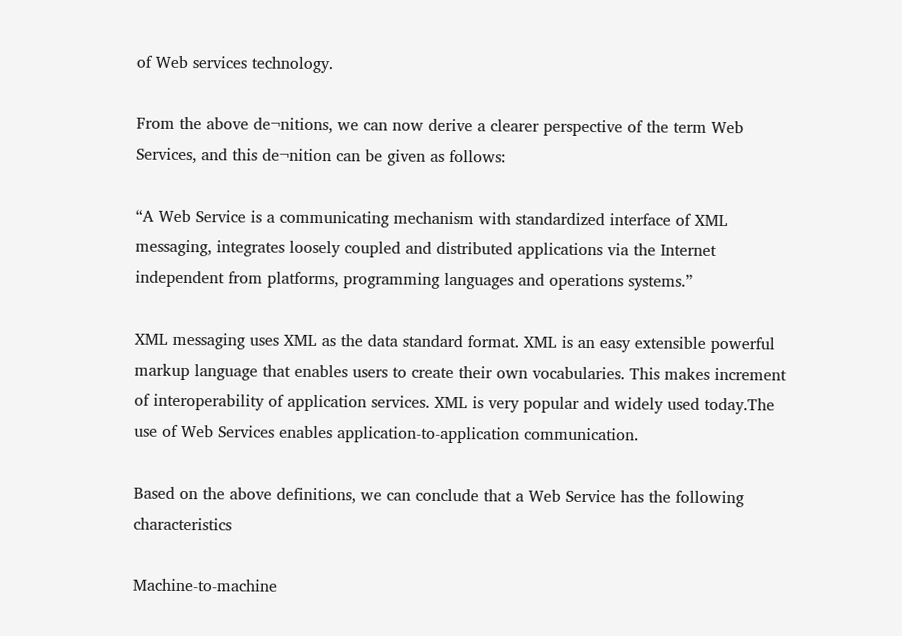of Web services technology.

From the above de¬nitions, we can now derive a clearer perspective of the term Web Services, and this de¬nition can be given as follows:

“A Web Service is a communicating mechanism with standardized interface of XML messaging, integrates loosely coupled and distributed applications via the Internet independent from platforms, programming languages and operations systems.”

XML messaging uses XML as the data standard format. XML is an easy extensible powerful markup language that enables users to create their own vocabularies. This makes increment of interoperability of application services. XML is very popular and widely used today.The use of Web Services enables application-to-application communication.

Based on the above definitions, we can conclude that a Web Service has the following characteristics

Machine-to-machine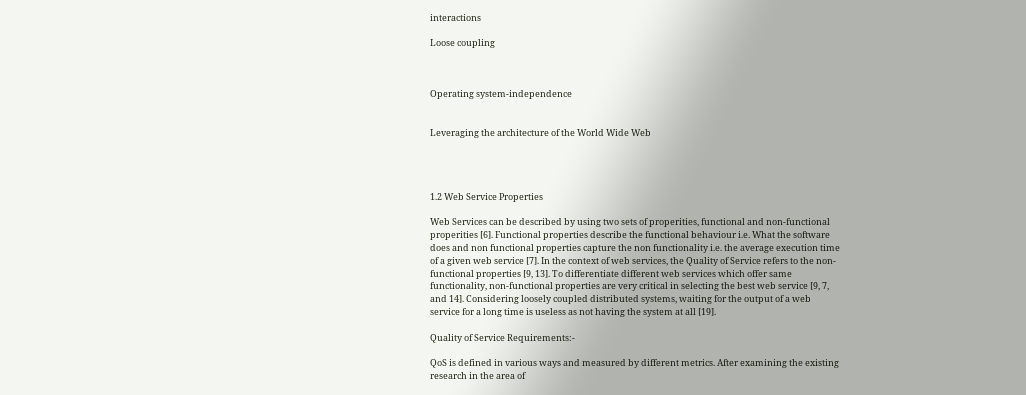interactions

Loose coupling



Operating system-independence


Leveraging the architecture of the World Wide Web




1.2 Web Service Properties

Web Services can be described by using two sets of properities, functional and non-functional properities [6]. Functional properties describe the functional behaviour i.e. What the software does and non functional properties capture the non functionality i.e. the average execution time of a given web service [7]. In the context of web services, the Quality of Service refers to the non-functional properties [9, 13]. To differentiate different web services which offer same functionality, non-functional properties are very critical in selecting the best web service [9, 7, and 14]. Considering loosely coupled distributed systems, waiting for the output of a web service for a long time is useless as not having the system at all [19].

Quality of Service Requirements:-

QoS is defined in various ways and measured by different metrics. After examining the existing research in the area of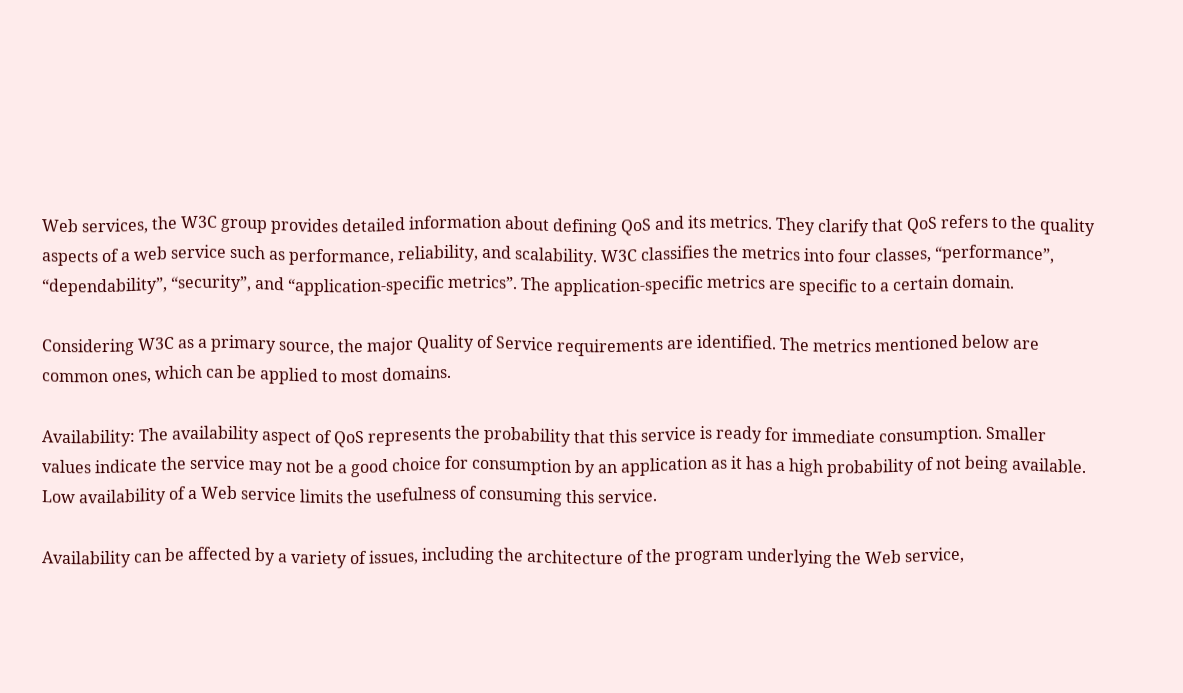Web services, the W3C group provides detailed information about defining QoS and its metrics. They clarify that QoS refers to the quality aspects of a web service such as performance, reliability, and scalability. W3C classifies the metrics into four classes, “performance”, “dependability”, “security”, and “application-specific metrics”. The application-specific metrics are specific to a certain domain.

Considering W3C as a primary source, the major Quality of Service requirements are identified. The metrics mentioned below are common ones, which can be applied to most domains.

Availability: The availability aspect of QoS represents the probability that this service is ready for immediate consumption. Smaller values indicate the service may not be a good choice for consumption by an application as it has a high probability of not being available. Low availability of a Web service limits the usefulness of consuming this service.

Availability can be affected by a variety of issues, including the architecture of the program underlying the Web service,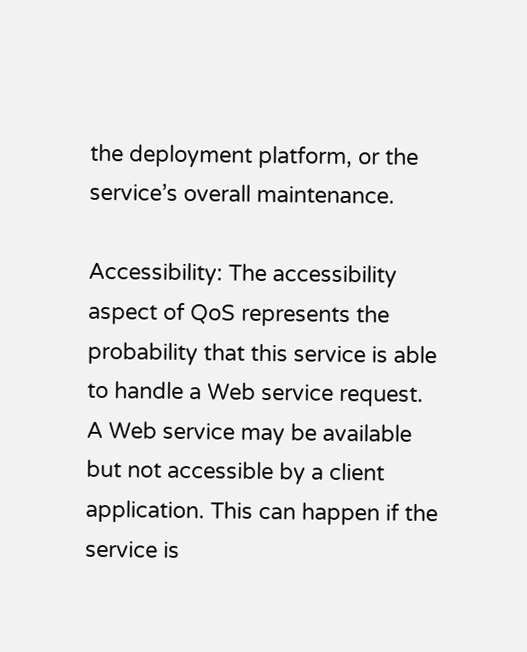the deployment platform, or the service’s overall maintenance.

Accessibility: The accessibility aspect of QoS represents the probability that this service is able to handle a Web service request. A Web service may be available but not accessible by a client application. This can happen if the service is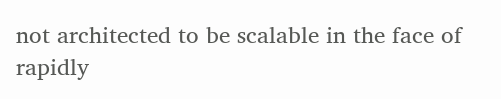not architected to be scalable in the face of rapidly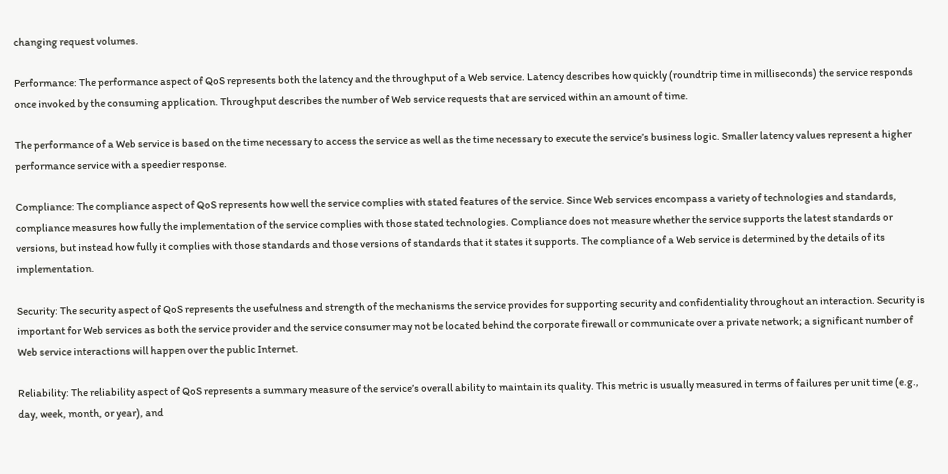changing request volumes.

Performance: The performance aspect of QoS represents both the latency and the throughput of a Web service. Latency describes how quickly (roundtrip time in milliseconds) the service responds once invoked by the consuming application. Throughput describes the number of Web service requests that are serviced within an amount of time.

The performance of a Web service is based on the time necessary to access the service as well as the time necessary to execute the service’s business logic. Smaller latency values represent a higher performance service with a speedier response.

Compliance: The compliance aspect of QoS represents how well the service complies with stated features of the service. Since Web services encompass a variety of technologies and standards, compliance measures how fully the implementation of the service complies with those stated technologies. Compliance does not measure whether the service supports the latest standards or versions, but instead how fully it complies with those standards and those versions of standards that it states it supports. The compliance of a Web service is determined by the details of its implementation.

Security: The security aspect of QoS represents the usefulness and strength of the mechanisms the service provides for supporting security and confidentiality throughout an interaction. Security is important for Web services as both the service provider and the service consumer may not be located behind the corporate firewall or communicate over a private network; a significant number of Web service interactions will happen over the public Internet.

Reliability: The reliability aspect of QoS represents a summary measure of the service’s overall ability to maintain its quality. This metric is usually measured in terms of failures per unit time (e.g., day, week, month, or year), and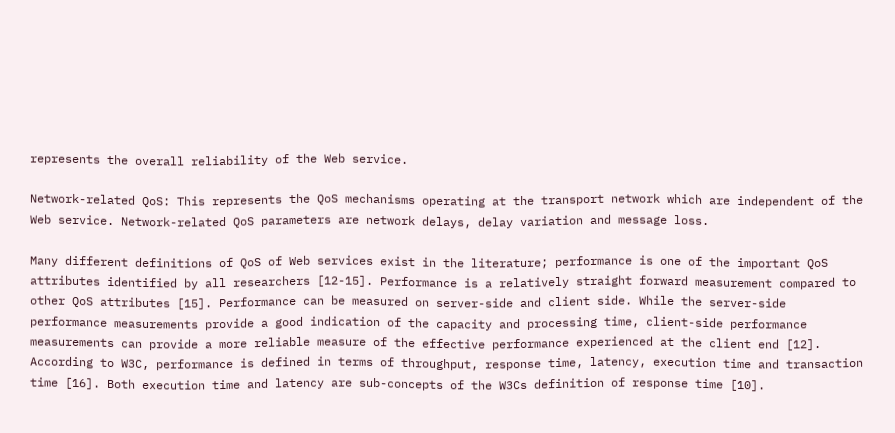represents the overall reliability of the Web service.

Network-related QoS: This represents the QoS mechanisms operating at the transport network which are independent of the Web service. Network-related QoS parameters are network delays, delay variation and message loss.

Many different definitions of QoS of Web services exist in the literature; performance is one of the important QoS attributes identified by all researchers [12-15]. Performance is a relatively straight forward measurement compared to other QoS attributes [15]. Performance can be measured on server-side and client side. While the server-side performance measurements provide a good indication of the capacity and processing time, client-side performance measurements can provide a more reliable measure of the effective performance experienced at the client end [12]. According to W3C, performance is defined in terms of throughput, response time, latency, execution time and transaction time [16]. Both execution time and latency are sub-concepts of the W3Cs definition of response time [10].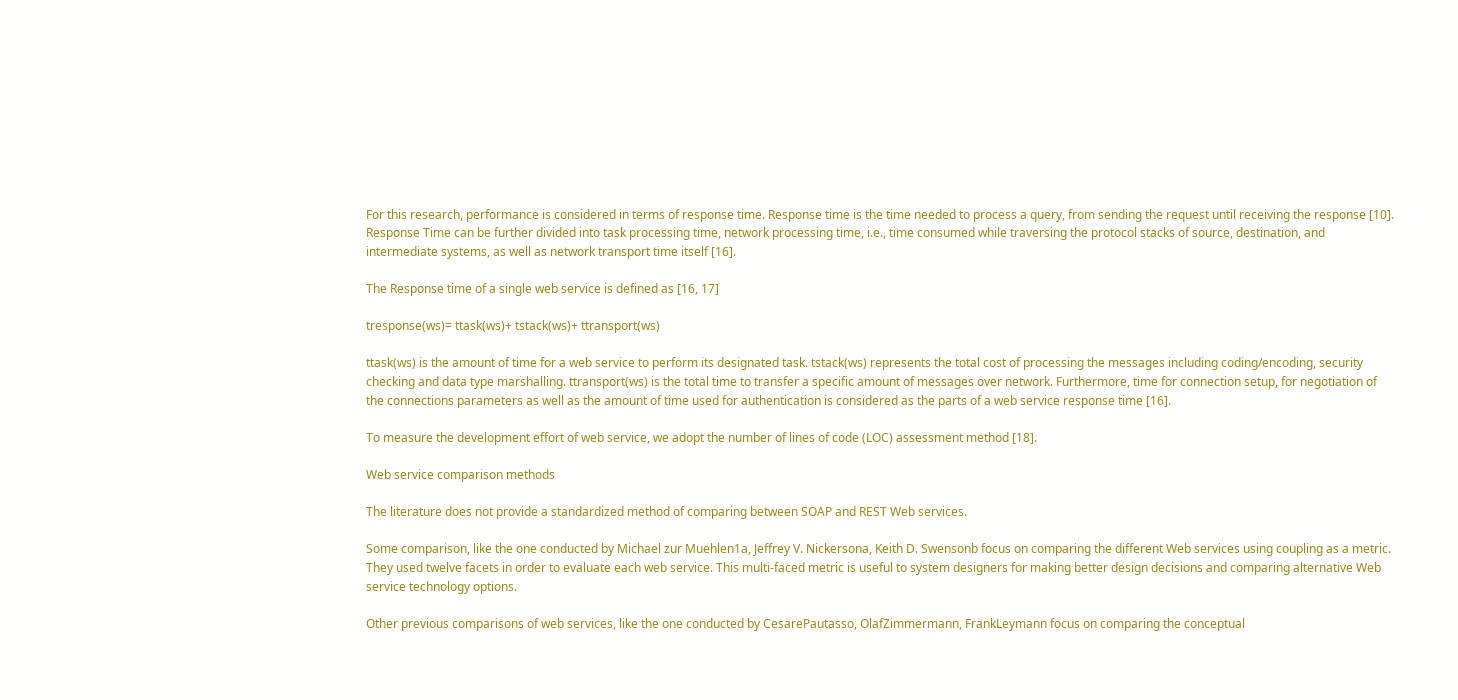For this research, performance is considered in terms of response time. Response time is the time needed to process a query, from sending the request until receiving the response [10]. Response Time can be further divided into task processing time, network processing time, i.e., time consumed while traversing the protocol stacks of source, destination, and intermediate systems, as well as network transport time itself [16].

The Response time of a single web service is defined as [16, 17]

tresponse(ws)= ttask(ws)+ tstack(ws)+ ttransport(ws)

ttask(ws) is the amount of time for a web service to perform its designated task. tstack(ws) represents the total cost of processing the messages including coding/encoding, security checking and data type marshalling. ttransport(ws) is the total time to transfer a specific amount of messages over network. Furthermore, time for connection setup, for negotiation of the connections parameters as well as the amount of time used for authentication is considered as the parts of a web service response time [16].

To measure the development effort of web service, we adopt the number of lines of code (LOC) assessment method [18].

Web service comparison methods

The literature does not provide a standardized method of comparing between SOAP and REST Web services.

Some comparison, like the one conducted by Michael zur Muehlen1a, Jeffrey V. Nickersona, Keith D. Swensonb focus on comparing the different Web services using coupling as a metric. They used twelve facets in order to evaluate each web service. This multi-faced metric is useful to system designers for making better design decisions and comparing alternative Web service technology options.

Other previous comparisons of web services, like the one conducted by CesarePautasso, OlafZimmermann, FrankLeymann focus on comparing the conceptual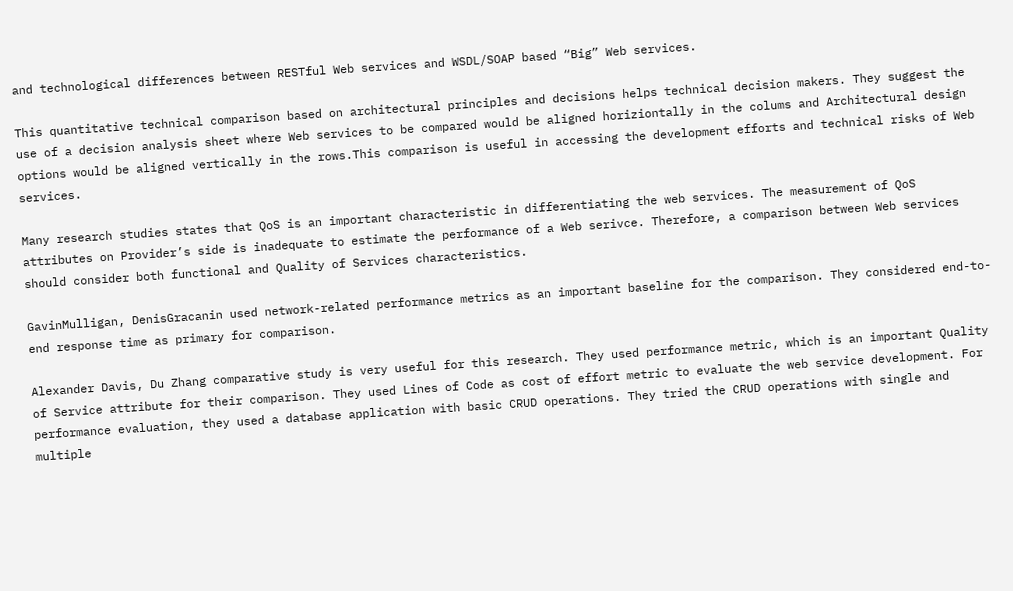and technological differences between RESTful Web services and WSDL/SOAP based “Big” Web services.

This quantitative technical comparison based on architectural principles and decisions helps technical decision makers. They suggest the use of a decision analysis sheet where Web services to be compared would be aligned horiziontally in the colums and Architectural design options would be aligned vertically in the rows.This comparison is useful in accessing the development efforts and technical risks of Web services.

Many research studies states that QoS is an important characteristic in differentiating the web services. The measurement of QoS attributes on Provider’s side is inadequate to estimate the performance of a Web serivce. Therefore, a comparison between Web services should consider both functional and Quality of Services characteristics.

GavinMulligan, DenisGracanin used network-related performance metrics as an important baseline for the comparison. They considered end-to-end response time as primary for comparison.

Alexander Davis, Du Zhang comparative study is very useful for this research. They used performance metric, which is an important Quality of Service attribute for their comparison. They used Lines of Code as cost of effort metric to evaluate the web service development. For performance evaluation, they used a database application with basic CRUD operations. They tried the CRUD operations with single and multiple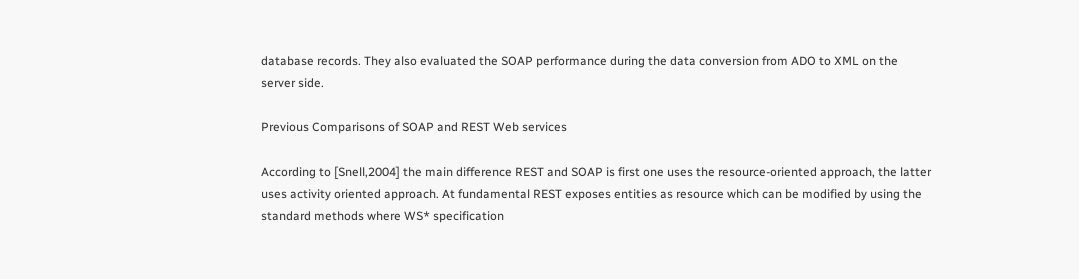database records. They also evaluated the SOAP performance during the data conversion from ADO to XML on the server side.

Previous Comparisons of SOAP and REST Web services

According to [Snell,2004] the main difference REST and SOAP is first one uses the resource-oriented approach, the latter uses activity oriented approach. At fundamental REST exposes entities as resource which can be modified by using the standard methods where WS* specification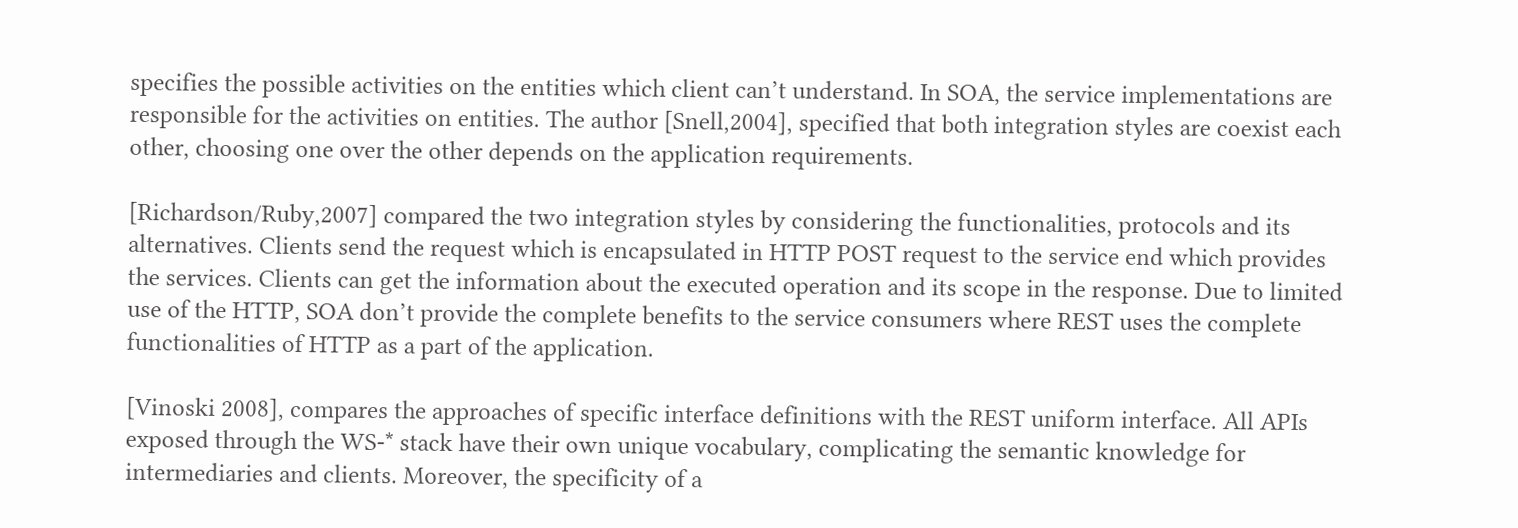specifies the possible activities on the entities which client can’t understand. In SOA, the service implementations are responsible for the activities on entities. The author [Snell,2004], specified that both integration styles are coexist each other, choosing one over the other depends on the application requirements.

[Richardson/Ruby,2007] compared the two integration styles by considering the functionalities, protocols and its alternatives. Clients send the request which is encapsulated in HTTP POST request to the service end which provides the services. Clients can get the information about the executed operation and its scope in the response. Due to limited use of the HTTP, SOA don’t provide the complete benefits to the service consumers where REST uses the complete functionalities of HTTP as a part of the application.

[Vinoski 2008], compares the approaches of specific interface definitions with the REST uniform interface. All APIs exposed through the WS-* stack have their own unique vocabulary, complicating the semantic knowledge for intermediaries and clients. Moreover, the specificity of a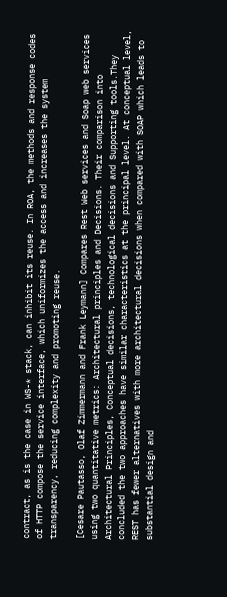contract, as is the case in WS-* stack, can inhibit its reuse. In ROA, the methods and response codes of HTTP compose the service interface, which uniformizes the access and increases the system transparency, reducing complexity and promoting reuse.

[Cesare Pautasso, Olaf Zimmermann and Frank Leymann] Compares Rest Web services and Soap web services using two quantitative metrics: Architectural principles and Decisions. Their comparison into Architectural Principles, Conceptual decisions, technological decisions and Supporting tools.They concluded the two approaches have similar characteristics at the principal level. At conceptual level, REST has fewer alternatives with more architectural decisions when compared with SOAP which leads to substantial design and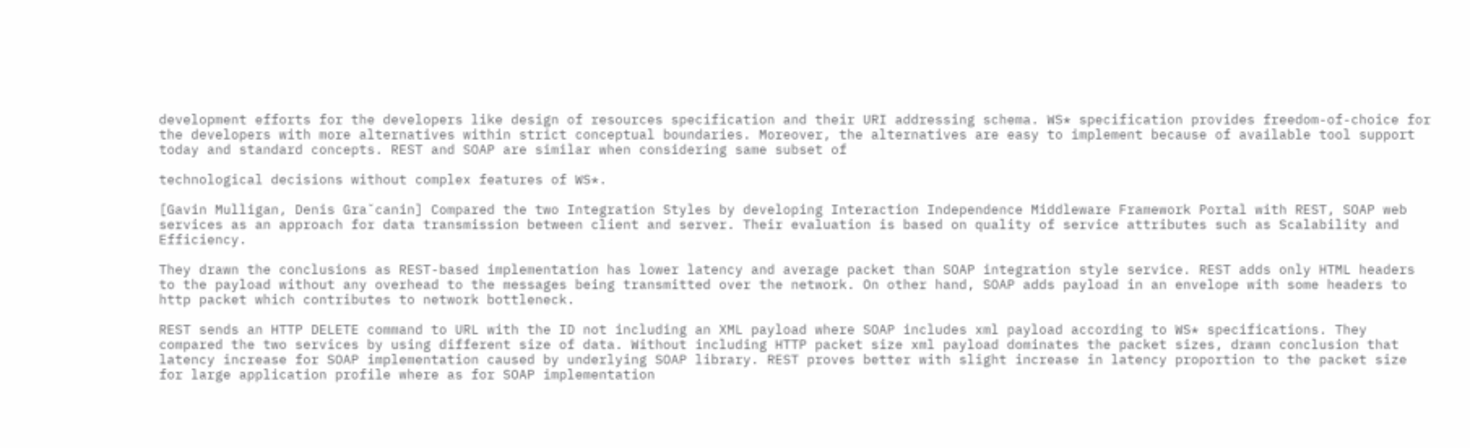development efforts for the developers like design of resources specification and their URI addressing schema. WS* specification provides freedom-of-choice for the developers with more alternatives within strict conceptual boundaries. Moreover, the alternatives are easy to implement because of available tool support today and standard concepts. REST and SOAP are similar when considering same subset of

technological decisions without complex features of WS*.

[Gavin Mulligan, Denis Graˇcanin] Compared the two Integration Styles by developing Interaction Independence Middleware Framework Portal with REST, SOAP web services as an approach for data transmission between client and server. Their evaluation is based on quality of service attributes such as Scalability and Efficiency.

They drawn the conclusions as REST-based implementation has lower latency and average packet than SOAP integration style service. REST adds only HTML headers to the payload without any overhead to the messages being transmitted over the network. On other hand, SOAP adds payload in an envelope with some headers to http packet which contributes to network bottleneck.

REST sends an HTTP DELETE command to URL with the ID not including an XML payload where SOAP includes xml payload according to WS* specifications. They compared the two services by using different size of data. Without including HTTP packet size xml payload dominates the packet sizes, drawn conclusion that latency increase for SOAP implementation caused by underlying SOAP library. REST proves better with slight increase in latency proportion to the packet size for large application profile where as for SOAP implementation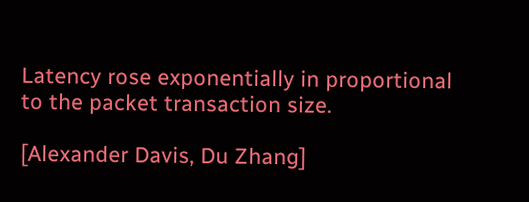Latency rose exponentially in proportional to the packet transaction size.

[Alexander Davis, Du Zhang]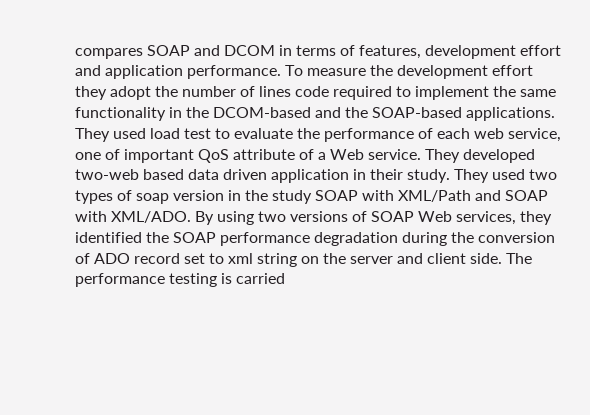compares SOAP and DCOM in terms of features, development effort and application performance. To measure the development effort they adopt the number of lines code required to implement the same functionality in the DCOM-based and the SOAP-based applications. They used load test to evaluate the performance of each web service, one of important QoS attribute of a Web service. They developed two-web based data driven application in their study. They used two types of soap version in the study SOAP with XML/Path and SOAP with XML/ADO. By using two versions of SOAP Web services, they identified the SOAP performance degradation during the conversion of ADO record set to xml string on the server and client side. The performance testing is carried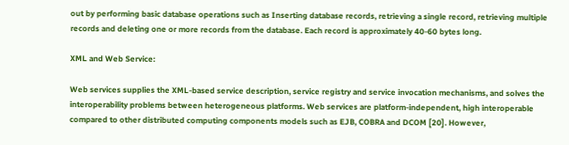out by performing basic database operations such as Inserting database records, retrieving a single record, retrieving multiple records and deleting one or more records from the database. Each record is approximately 40-60 bytes long.

XML and Web Service:

Web services supplies the XML-based service description, service registry and service invocation mechanisms, and solves the interoperability problems between heterogeneous platforms. Web services are platform-independent, high interoperable compared to other distributed computing components models such as EJB, COBRA and DCOM [20]. However,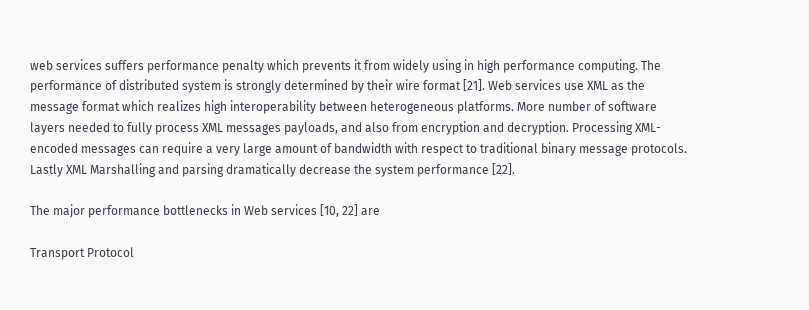web services suffers performance penalty which prevents it from widely using in high performance computing. The performance of distributed system is strongly determined by their wire format [21]. Web services use XML as the message format which realizes high interoperability between heterogeneous platforms. More number of software layers needed to fully process XML messages payloads, and also from encryption and decryption. Processing XML-encoded messages can require a very large amount of bandwidth with respect to traditional binary message protocols. Lastly XML Marshalling and parsing dramatically decrease the system performance [22].

The major performance bottlenecks in Web services [10, 22] are

Transport Protocol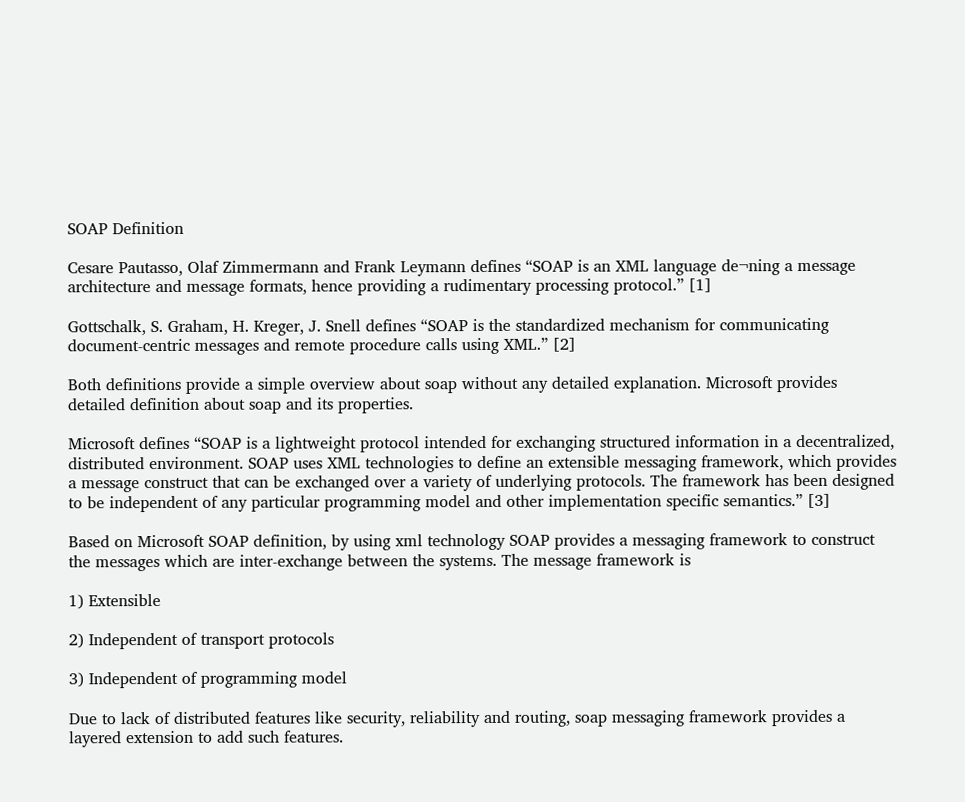SOAP Definition

Cesare Pautasso, Olaf Zimmermann and Frank Leymann defines “SOAP is an XML language de¬ning a message architecture and message formats, hence providing a rudimentary processing protocol.” [1]

Gottschalk, S. Graham, H. Kreger, J. Snell defines “SOAP is the standardized mechanism for communicating document-centric messages and remote procedure calls using XML.” [2]

Both definitions provide a simple overview about soap without any detailed explanation. Microsoft provides detailed definition about soap and its properties.

Microsoft defines “SOAP is a lightweight protocol intended for exchanging structured information in a decentralized, distributed environment. SOAP uses XML technologies to define an extensible messaging framework, which provides a message construct that can be exchanged over a variety of underlying protocols. The framework has been designed to be independent of any particular programming model and other implementation specific semantics.” [3]

Based on Microsoft SOAP definition, by using xml technology SOAP provides a messaging framework to construct the messages which are inter-exchange between the systems. The message framework is

1) Extensible

2) Independent of transport protocols

3) Independent of programming model

Due to lack of distributed features like security, reliability and routing, soap messaging framework provides a layered extension to add such features.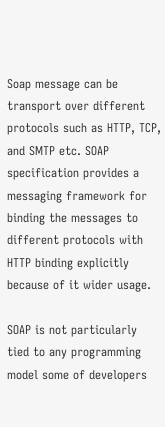Soap message can be transport over different protocols such as HTTP, TCP, and SMTP etc. SOAP specification provides a messaging framework for binding the messages to different protocols with HTTP binding explicitly because of it wider usage.

SOAP is not particularly tied to any programming model some of developers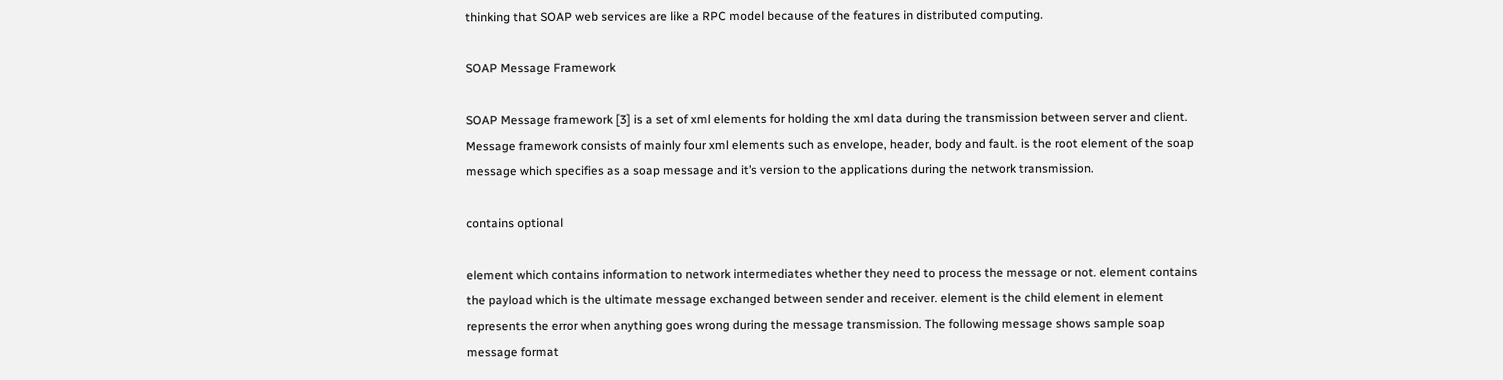thinking that SOAP web services are like a RPC model because of the features in distributed computing.

SOAP Message Framework

SOAP Message framework [3] is a set of xml elements for holding the xml data during the transmission between server and client. Message framework consists of mainly four xml elements such as envelope, header, body and fault. is the root element of the soap message which specifies as a soap message and it’s version to the applications during the network transmission.

contains optional

element which contains information to network intermediates whether they need to process the message or not. element contains the payload which is the ultimate message exchanged between sender and receiver. element is the child element in element represents the error when anything goes wrong during the message transmission. The following message shows sample soap message format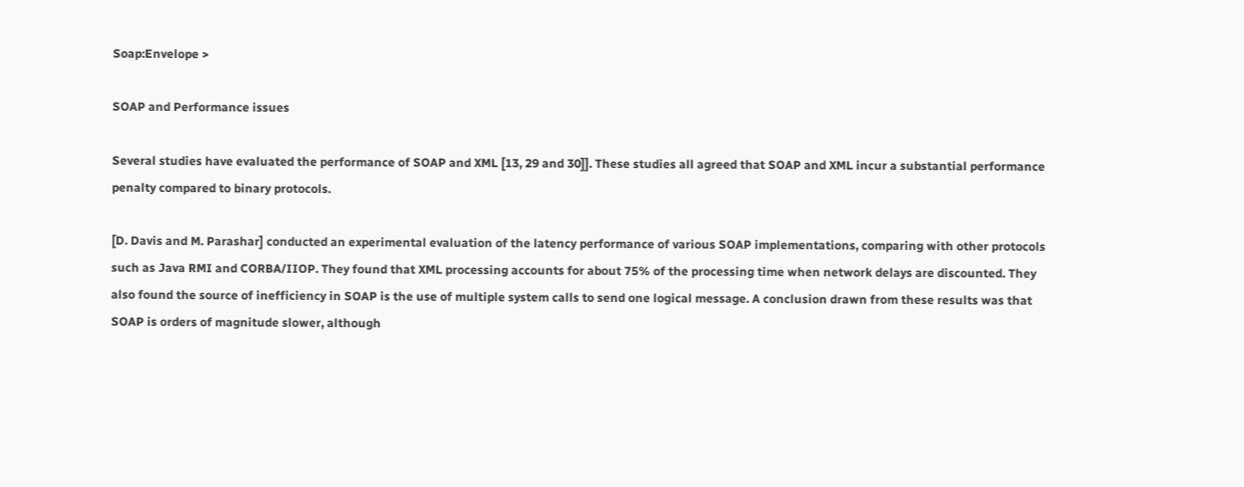Soap:Envelope >

SOAP and Performance issues

Several studies have evaluated the performance of SOAP and XML [13, 29 and 30]]. These studies all agreed that SOAP and XML incur a substantial performance penalty compared to binary protocols.

[D. Davis and M. Parashar] conducted an experimental evaluation of the latency performance of various SOAP implementations, comparing with other protocols such as Java RMI and CORBA/IIOP. They found that XML processing accounts for about 75% of the processing time when network delays are discounted. They also found the source of inefficiency in SOAP is the use of multiple system calls to send one logical message. A conclusion drawn from these results was that SOAP is orders of magnitude slower, although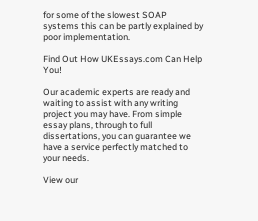for some of the slowest SOAP systems this can be partly explained by poor implementation.

Find Out How UKEssays.com Can Help You!

Our academic experts are ready and waiting to assist with any writing project you may have. From simple essay plans, through to full dissertations, you can guarantee we have a service perfectly matched to your needs.

View our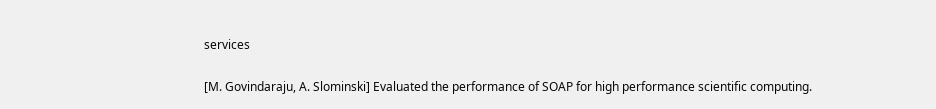services

[M. Govindaraju, A. Slominski] Evaluated the performance of SOAP for high performance scientific computing.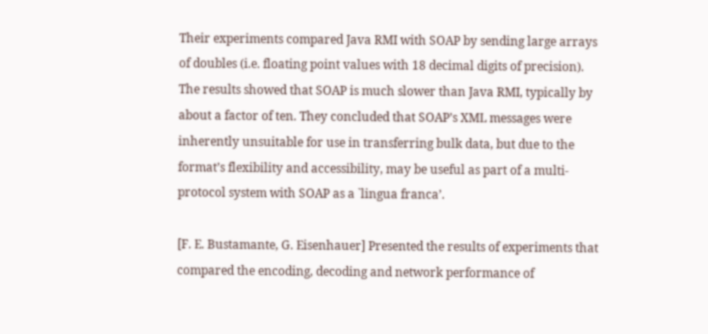Their experiments compared Java RMI with SOAP by sending large arrays of doubles (i.e. floating point values with 18 decimal digits of precision). The results showed that SOAP is much slower than Java RMI, typically by about a factor of ten. They concluded that SOAP’s XML messages were inherently unsuitable for use in transferring bulk data, but due to the format’s flexibility and accessibility, may be useful as part of a multi-protocol system with SOAP as a `lingua franca’.

[F. E. Bustamante, G. Eisenhauer] Presented the results of experiments that compared the encoding, decoding and network performance of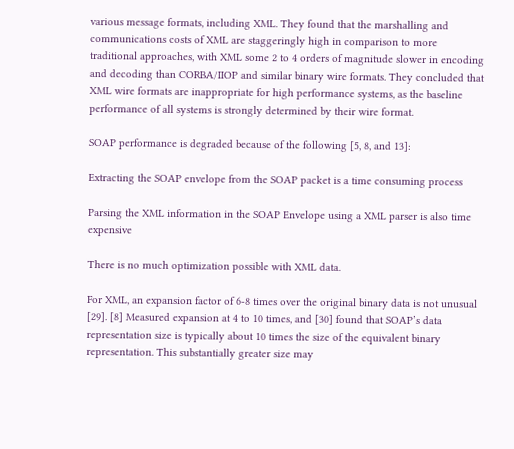various message formats, including XML. They found that the marshalling and communications costs of XML are staggeringly high in comparison to more traditional approaches, with XML some 2 to 4 orders of magnitude slower in encoding and decoding than CORBA/IIOP and similar binary wire formats. They concluded that XML wire formats are inappropriate for high performance systems, as the baseline performance of all systems is strongly determined by their wire format.

SOAP performance is degraded because of the following [5, 8, and 13]:

Extracting the SOAP envelope from the SOAP packet is a time consuming process

Parsing the XML information in the SOAP Envelope using a XML parser is also time expensive

There is no much optimization possible with XML data.

For XML, an expansion factor of 6-8 times over the original binary data is not unusual [29]. [8] Measured expansion at 4 to 10 times, and [30] found that SOAP’s data representation size is typically about 10 times the size of the equivalent binary representation. This substantially greater size may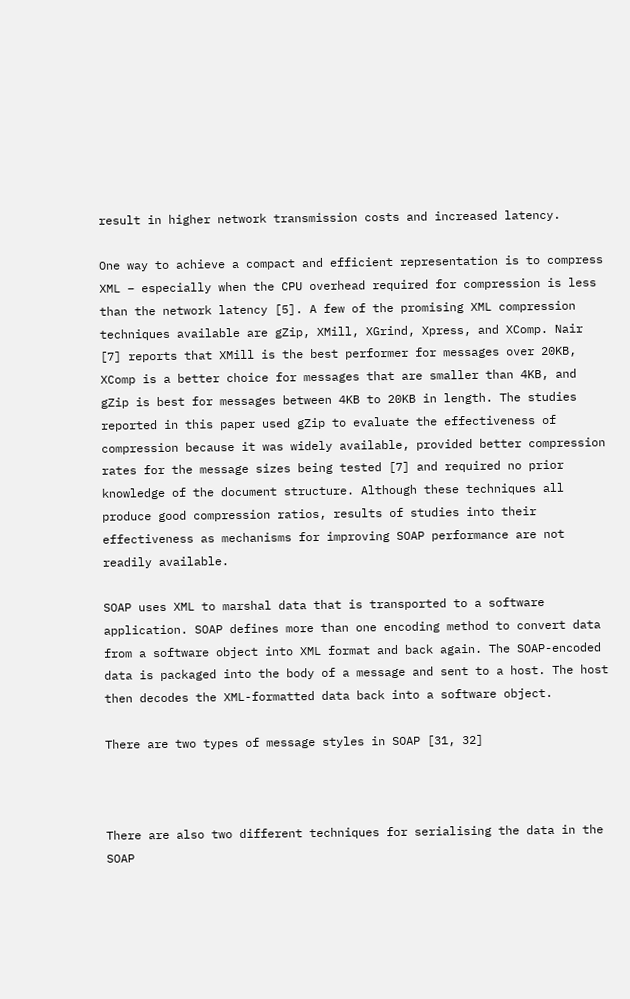result in higher network transmission costs and increased latency.

One way to achieve a compact and efficient representation is to compress XML − especially when the CPU overhead required for compression is less than the network latency [5]. A few of the promising XML compression techniques available are gZip, XMill, XGrind, Xpress, and XComp. Nair [7] reports that XMill is the best performer for messages over 20KB, XComp is a better choice for messages that are smaller than 4KB, and gZip is best for messages between 4KB to 20KB in length. The studies reported in this paper used gZip to evaluate the effectiveness of compression because it was widely available, provided better compression rates for the message sizes being tested [7] and required no prior knowledge of the document structure. Although these techniques all produce good compression ratios, results of studies into their effectiveness as mechanisms for improving SOAP performance are not readily available.

SOAP uses XML to marshal data that is transported to a software application. SOAP defines more than one encoding method to convert data from a software object into XML format and back again. The SOAP-encoded data is packaged into the body of a message and sent to a host. The host then decodes the XML-formatted data back into a software object.

There are two types of message styles in SOAP [31, 32]



There are also two different techniques for serialising the data in the SOAP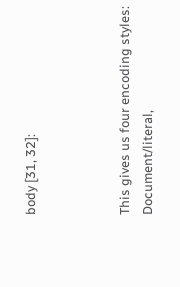body [31, 32]:



This gives us four encoding styles: Document/literal,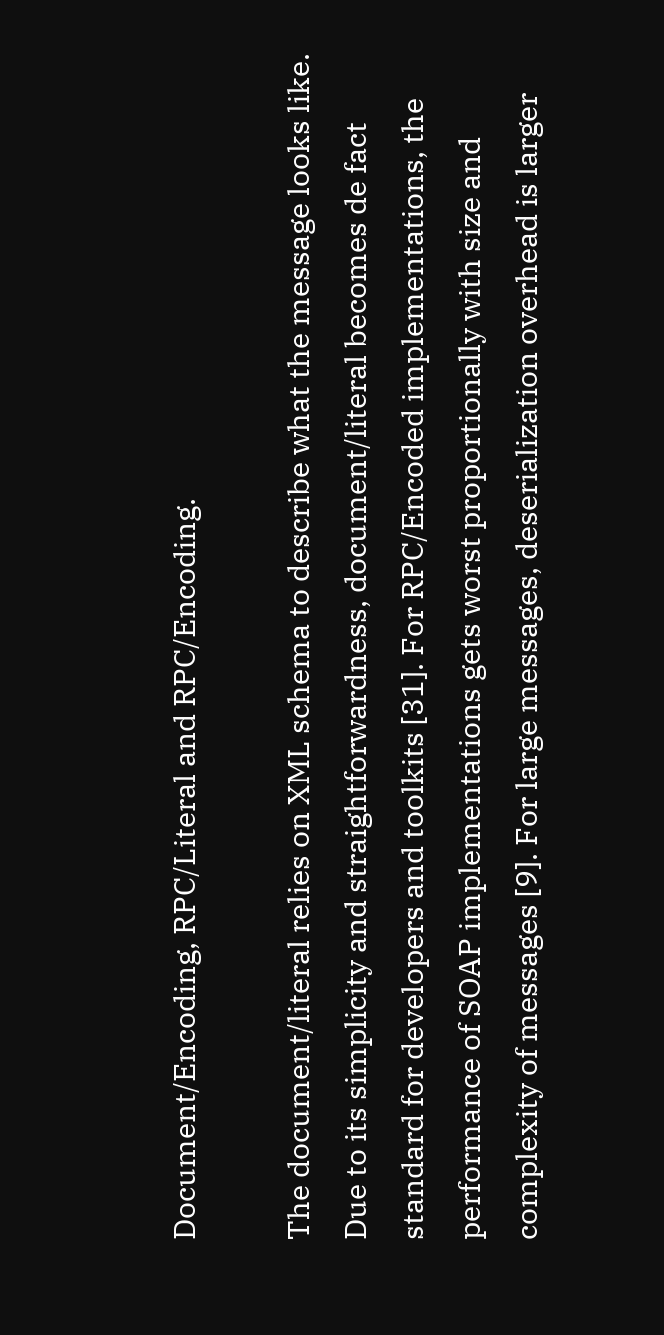Document/Encoding, RPC/Literal and RPC/Encoding.

The document/literal relies on XML schema to describe what the message looks like. Due to its simplicity and straightforwardness, document/literal becomes de fact standard for developers and toolkits [31]. For RPC/Encoded implementations, the performance of SOAP implementations gets worst proportionally with size and complexity of messages [9]. For large messages, deserialization overhead is larger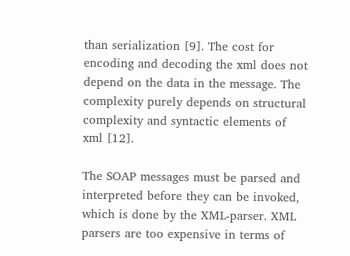than serialization [9]. The cost for encoding and decoding the xml does not depend on the data in the message. The complexity purely depends on structural complexity and syntactic elements of xml [12].

The SOAP messages must be parsed and interpreted before they can be invoked, which is done by the XML-parser. XML parsers are too expensive in terms of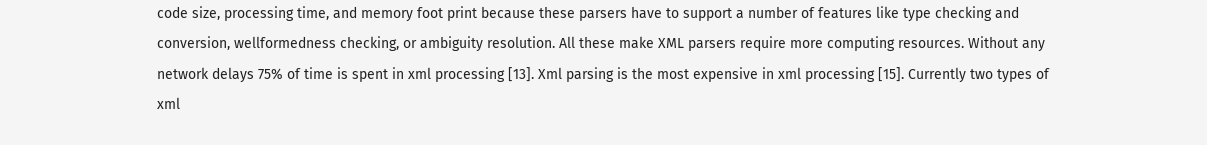code size, processing time, and memory foot print because these parsers have to support a number of features like type checking and conversion, wellformedness checking, or ambiguity resolution. All these make XML parsers require more computing resources. Without any network delays 75% of time is spent in xml processing [13]. Xml parsing is the most expensive in xml processing [15]. Currently two types of xml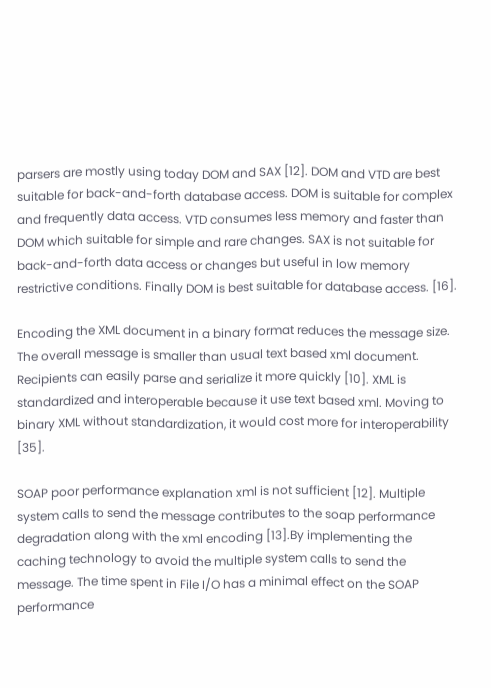parsers are mostly using today DOM and SAX [12]. DOM and VTD are best suitable for back-and-forth database access. DOM is suitable for complex and frequently data access. VTD consumes less memory and faster than DOM which suitable for simple and rare changes. SAX is not suitable for back-and-forth data access or changes but useful in low memory restrictive conditions. Finally DOM is best suitable for database access. [16].

Encoding the XML document in a binary format reduces the message size. The overall message is smaller than usual text based xml document. Recipients can easily parse and serialize it more quickly [10]. XML is standardized and interoperable because it use text based xml. Moving to binary XML without standardization, it would cost more for interoperability [35].

SOAP poor performance explanation xml is not sufficient [12]. Multiple system calls to send the message contributes to the soap performance degradation along with the xml encoding [13].By implementing the caching technology to avoid the multiple system calls to send the message. The time spent in File I/O has a minimal effect on the SOAP performance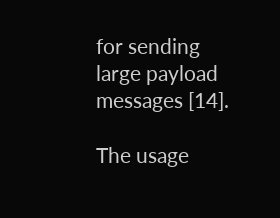for sending large payload messages [14].

The usage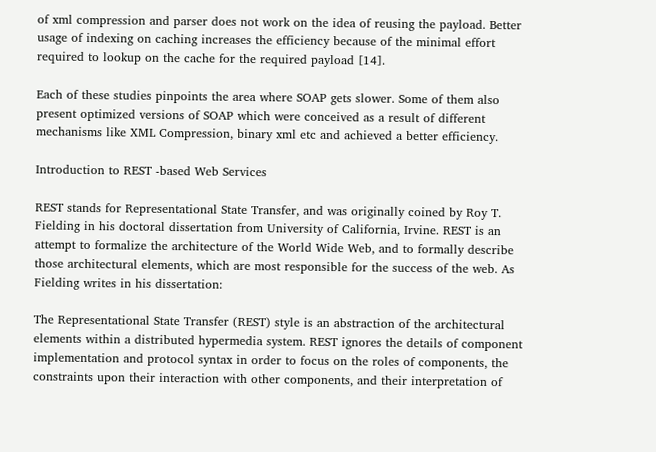of xml compression and parser does not work on the idea of reusing the payload. Better usage of indexing on caching increases the efficiency because of the minimal effort required to lookup on the cache for the required payload [14].

Each of these studies pinpoints the area where SOAP gets slower. Some of them also present optimized versions of SOAP which were conceived as a result of different mechanisms like XML Compression, binary xml etc and achieved a better efficiency.

Introduction to REST -based Web Services

REST stands for Representational State Transfer, and was originally coined by Roy T. Fielding in his doctoral dissertation from University of California, Irvine. REST is an attempt to formalize the architecture of the World Wide Web, and to formally describe those architectural elements, which are most responsible for the success of the web. As Fielding writes in his dissertation:

The Representational State Transfer (REST) style is an abstraction of the architectural elements within a distributed hypermedia system. REST ignores the details of component implementation and protocol syntax in order to focus on the roles of components, the constraints upon their interaction with other components, and their interpretation of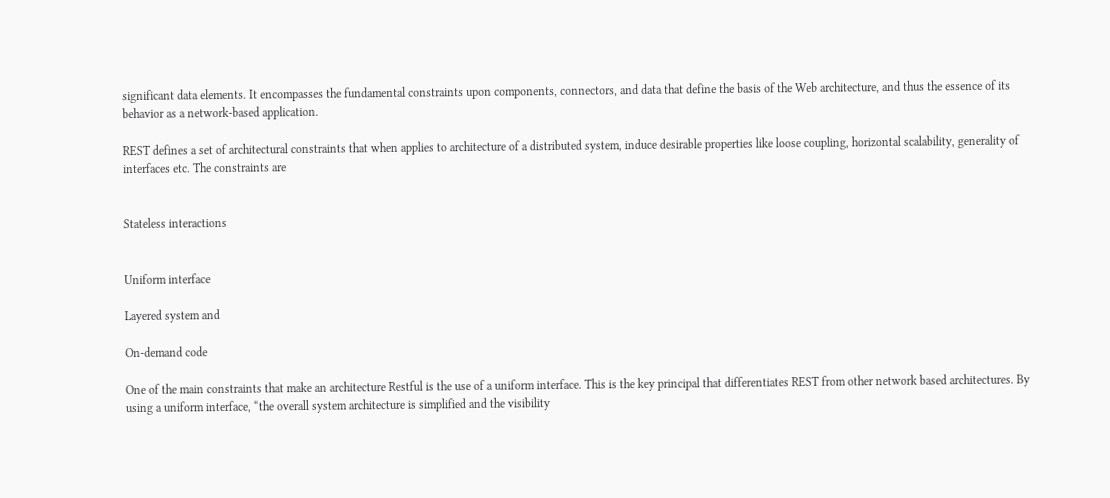significant data elements. It encompasses the fundamental constraints upon components, connectors, and data that define the basis of the Web architecture, and thus the essence of its behavior as a network-based application.

REST defines a set of architectural constraints that when applies to architecture of a distributed system, induce desirable properties like loose coupling, horizontal scalability, generality of interfaces etc. The constraints are


Stateless interactions


Uniform interface

Layered system and

On-demand code

One of the main constraints that make an architecture Restful is the use of a uniform interface. This is the key principal that differentiates REST from other network based architectures. By using a uniform interface, “the overall system architecture is simplified and the visibility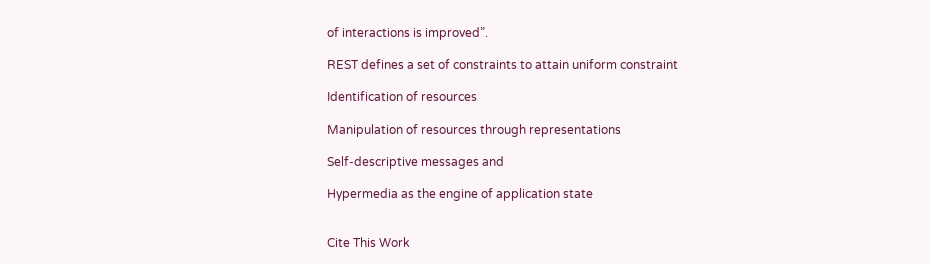of interactions is improved”.

REST defines a set of constraints to attain uniform constraint

Identification of resources

Manipulation of resources through representations

Self-descriptive messages and

Hypermedia as the engine of application state


Cite This Work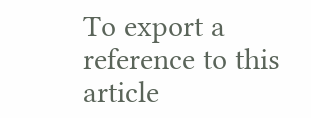To export a reference to this article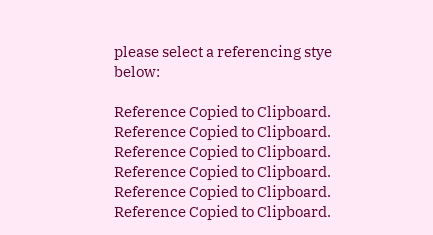please select a referencing stye below:

Reference Copied to Clipboard.
Reference Copied to Clipboard.
Reference Copied to Clipboard.
Reference Copied to Clipboard.
Reference Copied to Clipboard.
Reference Copied to Clipboard.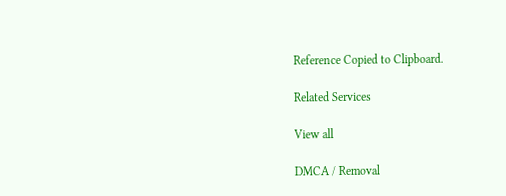Reference Copied to Clipboard.

Related Services

View all

DMCA / Removal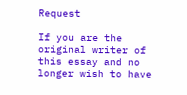Request

If you are the original writer of this essay and no longer wish to have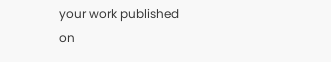your work published on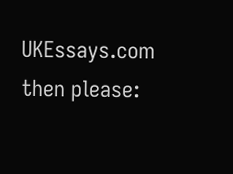UKEssays.com then please: